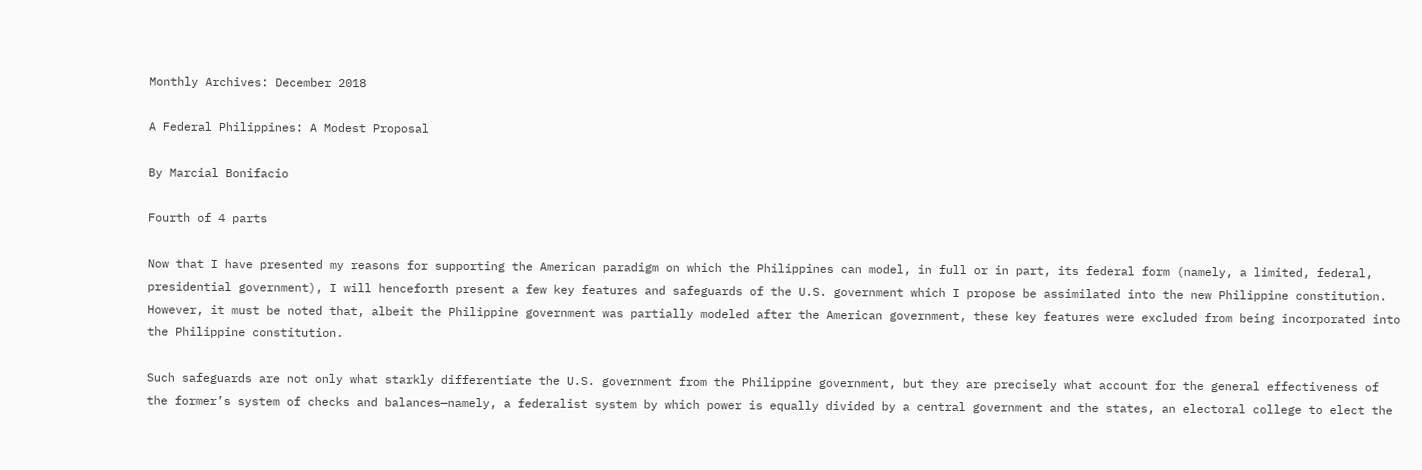Monthly Archives: December 2018

A Federal Philippines: A Modest Proposal

By Marcial Bonifacio

Fourth of 4 parts

Now that I have presented my reasons for supporting the American paradigm on which the Philippines can model, in full or in part, its federal form (namely, a limited, federal, presidential government), I will henceforth present a few key features and safeguards of the U.S. government which I propose be assimilated into the new Philippine constitution.  However, it must be noted that, albeit the Philippine government was partially modeled after the American government, these key features were excluded from being incorporated into the Philippine constitution.

Such safeguards are not only what starkly differentiate the U.S. government from the Philippine government, but they are precisely what account for the general effectiveness of the former’s system of checks and balances—namely, a federalist system by which power is equally divided by a central government and the states, an electoral college to elect the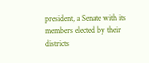president, a Senate with its members elected by their districts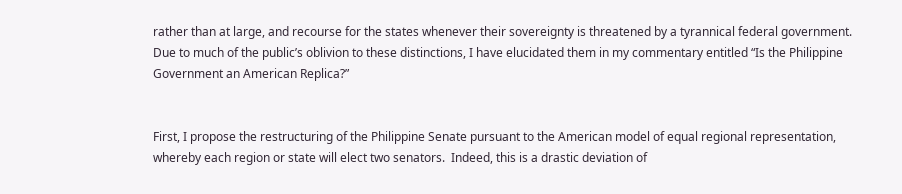rather than at large, and recourse for the states whenever their sovereignty is threatened by a tyrannical federal government.  Due to much of the public’s oblivion to these distinctions, I have elucidated them in my commentary entitled “Is the Philippine Government an American Replica?”


First, I propose the restructuring of the Philippine Senate pursuant to the American model of equal regional representation, whereby each region or state will elect two senators.  Indeed, this is a drastic deviation of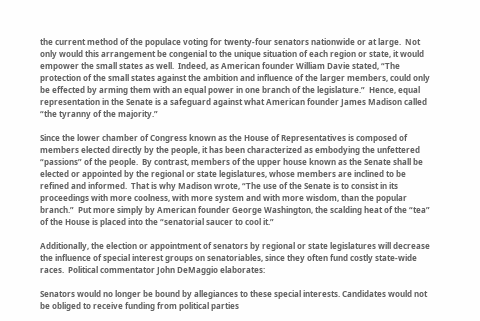the current method of the populace voting for twenty-four senators nationwide or at large.  Not only would this arrangement be congenial to the unique situation of each region or state, it would empower the small states as well.  Indeed, as American founder William Davie stated, “The protection of the small states against the ambition and influence of the larger members, could only be effected by arming them with an equal power in one branch of the legislature.”  Hence, equal representation in the Senate is a safeguard against what American founder James Madison called “the tyranny of the majority.”

Since the lower chamber of Congress known as the House of Representatives is composed of members elected directly by the people, it has been characterized as embodying the unfettered “passions” of the people.  By contrast, members of the upper house known as the Senate shall be elected or appointed by the regional or state legislatures, whose members are inclined to be refined and informed.  That is why Madison wrote, “The use of the Senate is to consist in its proceedings with more coolness, with more system and with more wisdom, than the popular branch.”  Put more simply by American founder George Washington, the scalding heat of the “tea” of the House is placed into the “senatorial saucer to cool it.”

Additionally, the election or appointment of senators by regional or state legislatures will decrease the influence of special interest groups on senatoriables, since they often fund costly state-wide races.  Political commentator John DeMaggio elaborates:

Senators would no longer be bound by allegiances to these special interests. Candidates would not be obliged to receive funding from political parties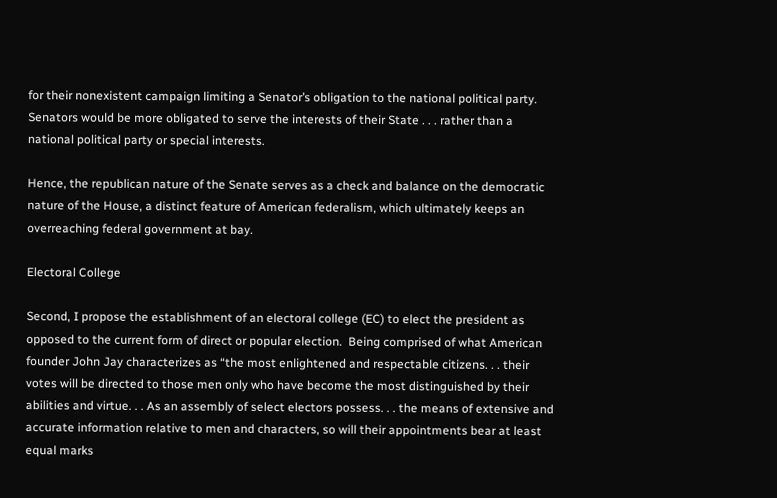for their nonexistent campaign limiting a Senator’s obligation to the national political party. Senators would be more obligated to serve the interests of their State . . . rather than a national political party or special interests.

Hence, the republican nature of the Senate serves as a check and balance on the democratic nature of the House, a distinct feature of American federalism, which ultimately keeps an overreaching federal government at bay.

Electoral College

Second, I propose the establishment of an electoral college (EC) to elect the president as opposed to the current form of direct or popular election.  Being comprised of what American founder John Jay characterizes as “the most enlightened and respectable citizens. . . their votes will be directed to those men only who have become the most distinguished by their abilities and virtue. . . As an assembly of select electors possess. . . the means of extensive and accurate information relative to men and characters, so will their appointments bear at least equal marks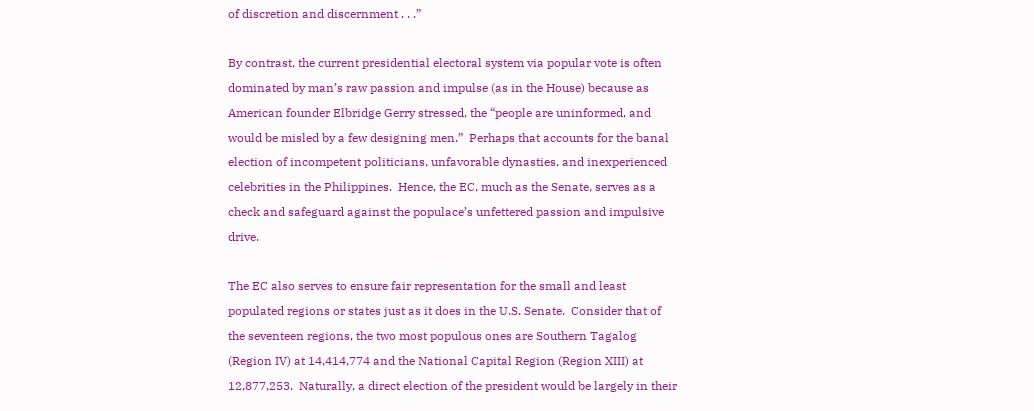of discretion and discernment . . .”

By contrast, the current presidential electoral system via popular vote is often dominated by man’s raw passion and impulse (as in the House) because as American founder Elbridge Gerry stressed, the “people are uninformed, and would be misled by a few designing men.”  Perhaps that accounts for the banal election of incompetent politicians, unfavorable dynasties, and inexperienced celebrities in the Philippines.  Hence, the EC, much as the Senate, serves as a check and safeguard against the populace’s unfettered passion and impulsive drive.

The EC also serves to ensure fair representation for the small and least populated regions or states just as it does in the U.S. Senate.  Consider that of the seventeen regions, the two most populous ones are Southern Tagalog (Region IV) at 14,414,774 and the National Capital Region (Region XIII) at 12,877,253.  Naturally, a direct election of the president would be largely in their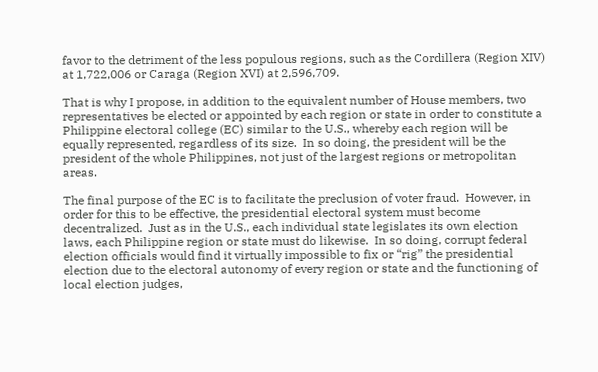favor to the detriment of the less populous regions, such as the Cordillera (Region XIV) at 1,722,006 or Caraga (Region XVI) at 2,596,709.

That is why I propose, in addition to the equivalent number of House members, two representatives be elected or appointed by each region or state in order to constitute a Philippine electoral college (EC) similar to the U.S., whereby each region will be equally represented, regardless of its size.  In so doing, the president will be the president of the whole Philippines, not just of the largest regions or metropolitan areas.

The final purpose of the EC is to facilitate the preclusion of voter fraud.  However, in order for this to be effective, the presidential electoral system must become decentralized.  Just as in the U.S., each individual state legislates its own election laws, each Philippine region or state must do likewise.  In so doing, corrupt federal election officials would find it virtually impossible to fix or “rig” the presidential election due to the electoral autonomy of every region or state and the functioning of local election judges,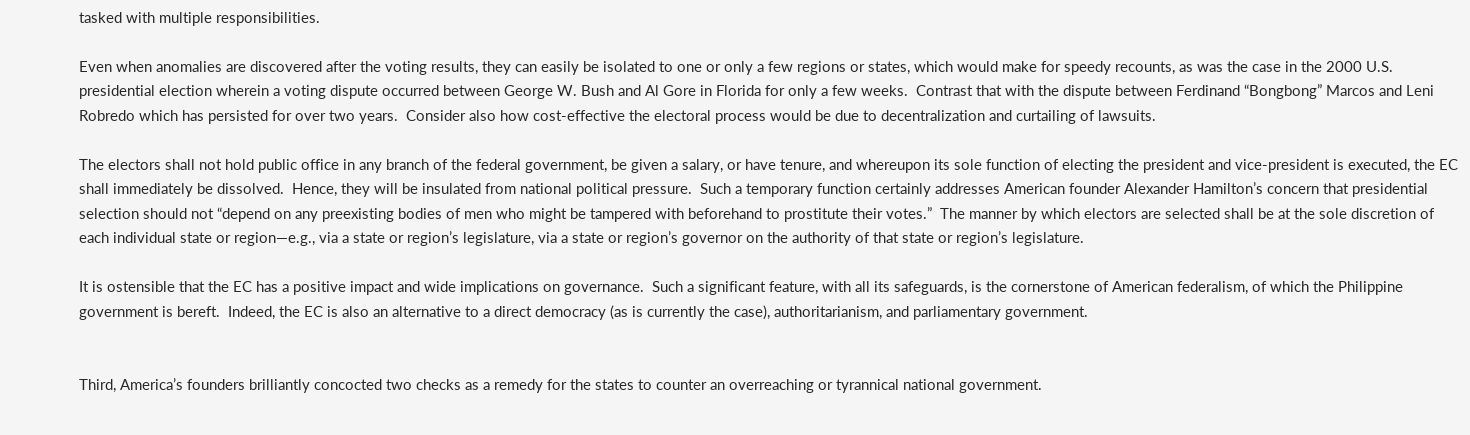tasked with multiple responsibilities.

Even when anomalies are discovered after the voting results, they can easily be isolated to one or only a few regions or states, which would make for speedy recounts, as was the case in the 2000 U.S. presidential election wherein a voting dispute occurred between George W. Bush and Al Gore in Florida for only a few weeks.  Contrast that with the dispute between Ferdinand “Bongbong” Marcos and Leni Robredo which has persisted for over two years.  Consider also how cost-effective the electoral process would be due to decentralization and curtailing of lawsuits.

The electors shall not hold public office in any branch of the federal government, be given a salary, or have tenure, and whereupon its sole function of electing the president and vice-president is executed, the EC shall immediately be dissolved.  Hence, they will be insulated from national political pressure.  Such a temporary function certainly addresses American founder Alexander Hamilton’s concern that presidential selection should not “depend on any preexisting bodies of men who might be tampered with beforehand to prostitute their votes.”  The manner by which electors are selected shall be at the sole discretion of each individual state or region—e.g., via a state or region’s legislature, via a state or region’s governor on the authority of that state or region’s legislature.

It is ostensible that the EC has a positive impact and wide implications on governance.  Such a significant feature, with all its safeguards, is the cornerstone of American federalism, of which the Philippine government is bereft.  Indeed, the EC is also an alternative to a direct democracy (as is currently the case), authoritarianism, and parliamentary government.


Third, America’s founders brilliantly concocted two checks as a remedy for the states to counter an overreaching or tyrannical national government.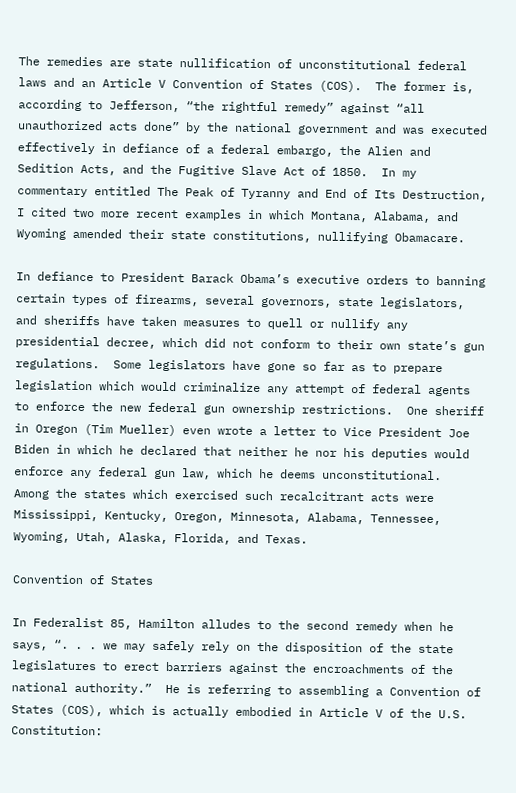The remedies are state nullification of unconstitutional federal laws and an Article V Convention of States (COS).  The former is, according to Jefferson, “the rightful remedy” against “all unauthorized acts done” by the national government and was executed effectively in defiance of a federal embargo, the Alien and Sedition Acts, and the Fugitive Slave Act of 1850.  In my commentary entitled The Peak of Tyranny and End of Its Destruction, I cited two more recent examples in which Montana, Alabama, and Wyoming amended their state constitutions, nullifying Obamacare.

In defiance to President Barack Obama’s executive orders to banning certain types of firearms, several governors, state legislators, and sheriffs have taken measures to quell or nullify any presidential decree, which did not conform to their own state’s gun regulations.  Some legislators have gone so far as to prepare legislation which would criminalize any attempt of federal agents to enforce the new federal gun ownership restrictions.  One sheriff in Oregon (Tim Mueller) even wrote a letter to Vice President Joe Biden in which he declared that neither he nor his deputies would enforce any federal gun law, which he deems unconstitutional.  Among the states which exercised such recalcitrant acts were Mississippi, Kentucky, Oregon, Minnesota, Alabama, Tennessee, Wyoming, Utah, Alaska, Florida, and Texas.

Convention of States

In Federalist 85, Hamilton alludes to the second remedy when he says, “. . . we may safely rely on the disposition of the state legislatures to erect barriers against the encroachments of the national authority.”  He is referring to assembling a Convention of States (COS), which is actually embodied in Article V of the U.S. Constitution: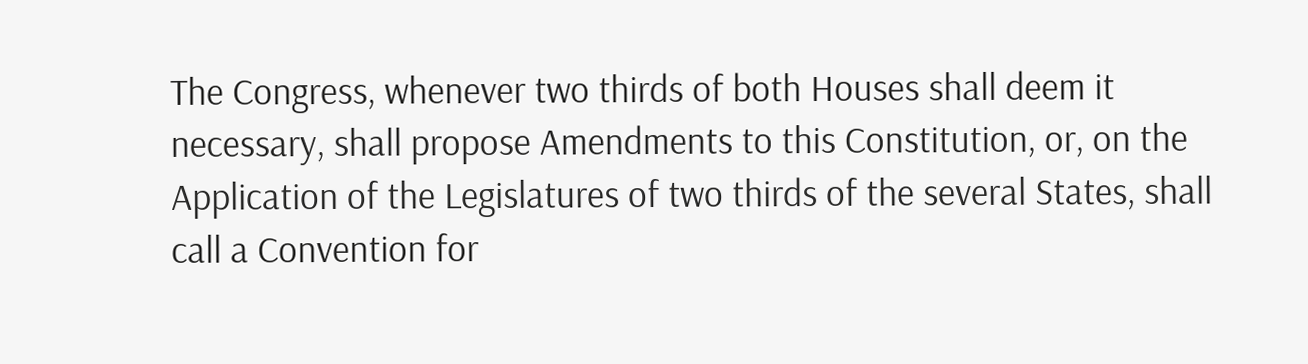The Congress, whenever two thirds of both Houses shall deem it necessary, shall propose Amendments to this Constitution, or, on the Application of the Legislatures of two thirds of the several States, shall call a Convention for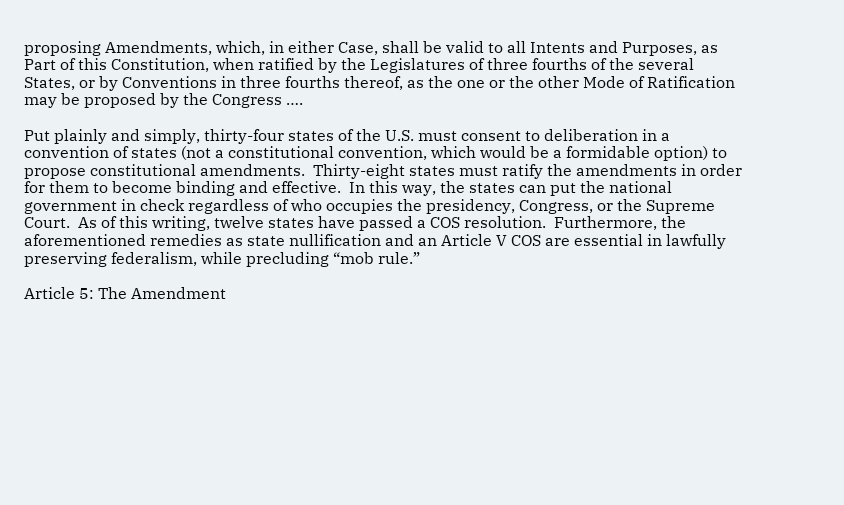proposing Amendments, which, in either Case, shall be valid to all Intents and Purposes, as Part of this Constitution, when ratified by the Legislatures of three fourths of the several States, or by Conventions in three fourths thereof, as the one or the other Mode of Ratification may be proposed by the Congress ….

Put plainly and simply, thirty-four states of the U.S. must consent to deliberation in a convention of states (not a constitutional convention, which would be a formidable option) to propose constitutional amendments.  Thirty-eight states must ratify the amendments in order for them to become binding and effective.  In this way, the states can put the national government in check regardless of who occupies the presidency, Congress, or the Supreme Court.  As of this writing, twelve states have passed a COS resolution.  Furthermore, the aforementioned remedies as state nullification and an Article V COS are essential in lawfully preserving federalism, while precluding “mob rule.”

Article 5: The Amendment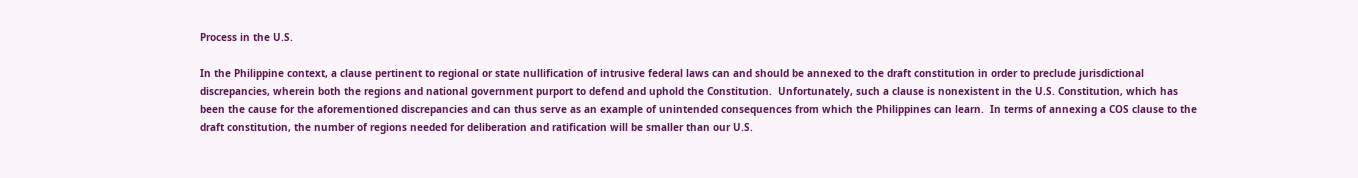Process in the U.S.

In the Philippine context, a clause pertinent to regional or state nullification of intrusive federal laws can and should be annexed to the draft constitution in order to preclude jurisdictional discrepancies, wherein both the regions and national government purport to defend and uphold the Constitution.  Unfortunately, such a clause is nonexistent in the U.S. Constitution, which has been the cause for the aforementioned discrepancies and can thus serve as an example of unintended consequences from which the Philippines can learn.  In terms of annexing a COS clause to the draft constitution, the number of regions needed for deliberation and ratification will be smaller than our U.S.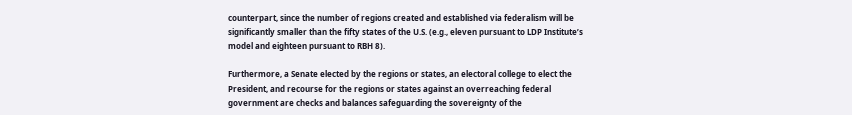counterpart, since the number of regions created and established via federalism will be significantly smaller than the fifty states of the U.S. (e.g., eleven pursuant to LDP Institute’s model and eighteen pursuant to RBH 8).

Furthermore, a Senate elected by the regions or states, an electoral college to elect the President, and recourse for the regions or states against an overreaching federal government are checks and balances safeguarding the sovereignty of the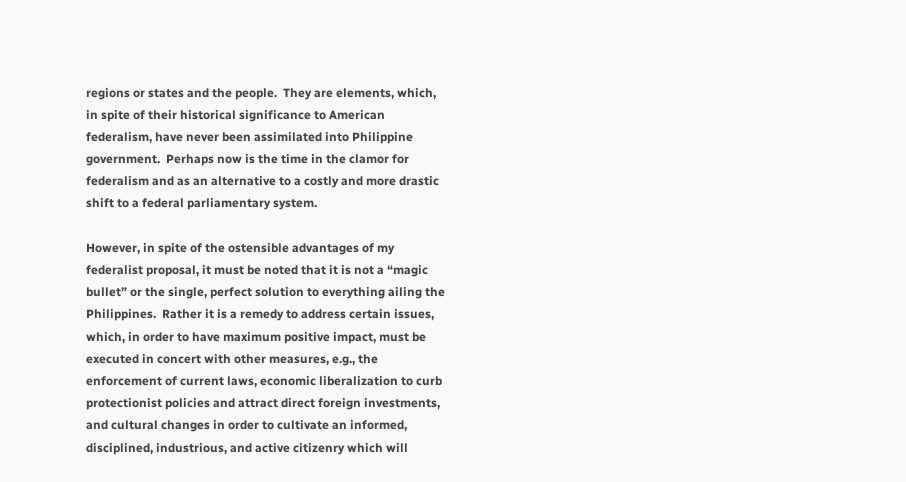regions or states and the people.  They are elements, which, in spite of their historical significance to American federalism, have never been assimilated into Philippine government.  Perhaps now is the time in the clamor for federalism and as an alternative to a costly and more drastic shift to a federal parliamentary system.

However, in spite of the ostensible advantages of my federalist proposal, it must be noted that it is not a “magic bullet” or the single, perfect solution to everything ailing the Philippines.  Rather it is a remedy to address certain issues, which, in order to have maximum positive impact, must be executed in concert with other measures, e.g., the enforcement of current laws, economic liberalization to curb protectionist policies and attract direct foreign investments, and cultural changes in order to cultivate an informed, disciplined, industrious, and active citizenry which will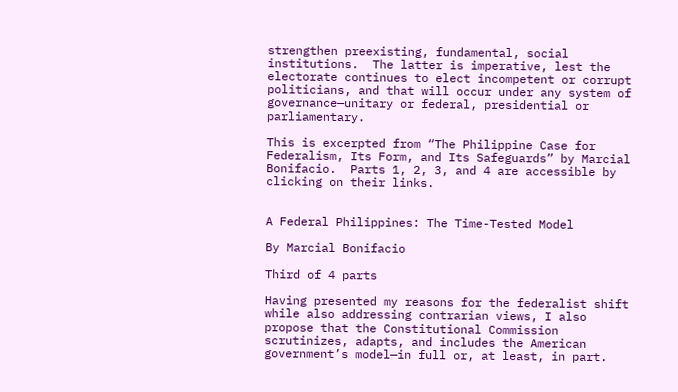strengthen preexisting, fundamental, social institutions.  The latter is imperative, lest the electorate continues to elect incompetent or corrupt politicians, and that will occur under any system of governance—unitary or federal, presidential or parliamentary.

This is excerpted from “The Philippine Case for Federalism, Its Form, and Its Safeguards” by Marcial Bonifacio.  Parts 1, 2, 3, and 4 are accessible by clicking on their links.


A Federal Philippines: The Time-Tested Model

By Marcial Bonifacio

Third of 4 parts

Having presented my reasons for the federalist shift while also addressing contrarian views, I also propose that the Constitutional Commission scrutinizes, adapts, and includes the American government’s model—in full or, at least, in part.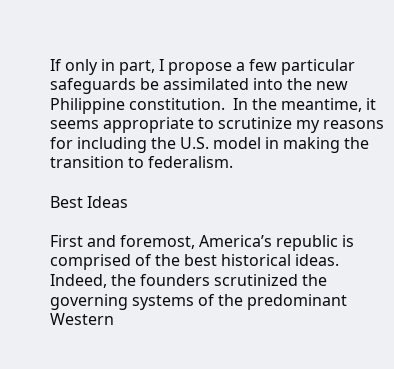If only in part, I propose a few particular safeguards be assimilated into the new Philippine constitution.  In the meantime, it seems appropriate to scrutinize my reasons for including the U.S. model in making the transition to federalism.

Best Ideas

First and foremost, America’s republic is comprised of the best historical ideas.  Indeed, the founders scrutinized the governing systems of the predominant Western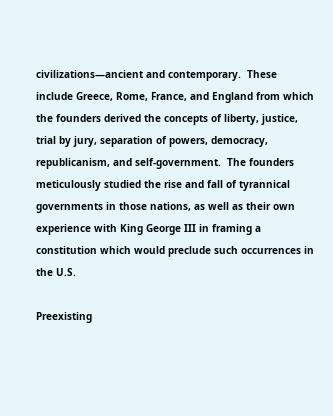civilizations—ancient and contemporary.  These include Greece, Rome, France, and England from which the founders derived the concepts of liberty, justice, trial by jury, separation of powers, democracy, republicanism, and self-government.  The founders meticulously studied the rise and fall of tyrannical governments in those nations, as well as their own experience with King George III in framing a constitution which would preclude such occurrences in the U.S.

Preexisting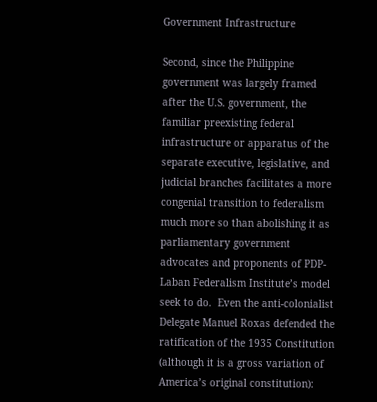Government Infrastructure

Second, since the Philippine government was largely framed after the U.S. government, the familiar preexisting federal infrastructure or apparatus of the separate executive, legislative, and judicial branches facilitates a more congenial transition to federalism much more so than abolishing it as parliamentary government advocates and proponents of PDP-Laban Federalism Institute’s model seek to do.  Even the anti-colonialist Delegate Manuel Roxas defended the ratification of the 1935 Constitution (although it is a gross variation of America’s original constitution):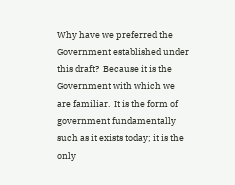Why have we preferred the Government established under this draft?  Because it is the Government with which we are familiar.  It is the form of government fundamentally such as it exists today; it is the only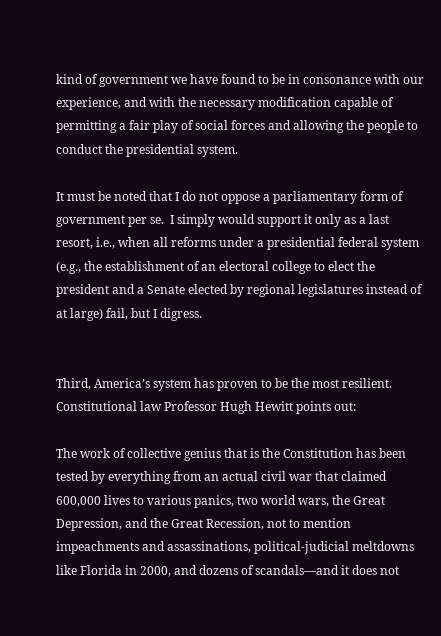kind of government we have found to be in consonance with our experience, and with the necessary modification capable of permitting a fair play of social forces and allowing the people to conduct the presidential system.

It must be noted that I do not oppose a parliamentary form of government per se.  I simply would support it only as a last resort, i.e., when all reforms under a presidential federal system (e.g., the establishment of an electoral college to elect the president and a Senate elected by regional legislatures instead of at large) fail, but I digress.


Third, America’s system has proven to be the most resilient.  Constitutional law Professor Hugh Hewitt points out:

The work of collective genius that is the Constitution has been tested by everything from an actual civil war that claimed 600,000 lives to various panics, two world wars, the Great Depression, and the Great Recession, not to mention impeachments and assassinations, political-judicial meltdowns like Florida in 2000, and dozens of scandals—and it does not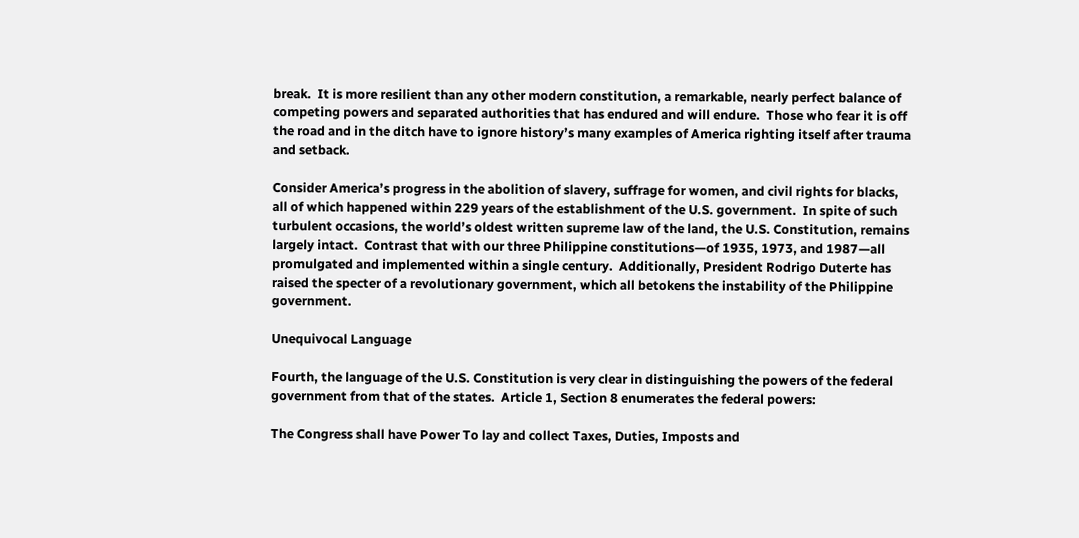break.  It is more resilient than any other modern constitution, a remarkable, nearly perfect balance of competing powers and separated authorities that has endured and will endure.  Those who fear it is off the road and in the ditch have to ignore history’s many examples of America righting itself after trauma and setback.

Consider America’s progress in the abolition of slavery, suffrage for women, and civil rights for blacks, all of which happened within 229 years of the establishment of the U.S. government.  In spite of such turbulent occasions, the world’s oldest written supreme law of the land, the U.S. Constitution, remains largely intact.  Contrast that with our three Philippine constitutions—of 1935, 1973, and 1987—all promulgated and implemented within a single century.  Additionally, President Rodrigo Duterte has raised the specter of a revolutionary government, which all betokens the instability of the Philippine government.

Unequivocal Language

Fourth, the language of the U.S. Constitution is very clear in distinguishing the powers of the federal government from that of the states.  Article 1, Section 8 enumerates the federal powers:

The Congress shall have Power To lay and collect Taxes, Duties, Imposts and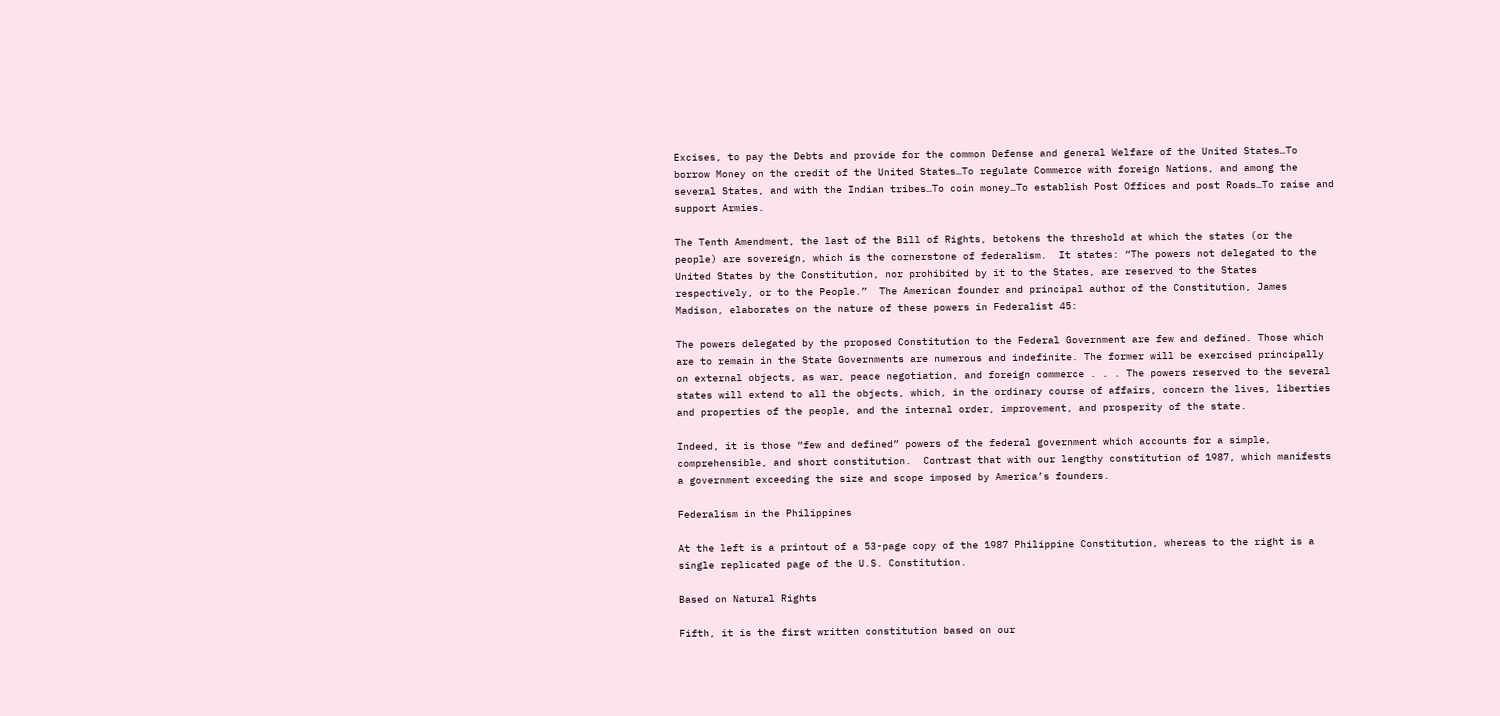Excises, to pay the Debts and provide for the common Defense and general Welfare of the United States…To borrow Money on the credit of the United States…To regulate Commerce with foreign Nations, and among the several States, and with the Indian tribes…To coin money…To establish Post Offices and post Roads…To raise and support Armies.

The Tenth Amendment, the last of the Bill of Rights, betokens the threshold at which the states (or the people) are sovereign, which is the cornerstone of federalism.  It states: “The powers not delegated to the United States by the Constitution, nor prohibited by it to the States, are reserved to the States respectively, or to the People.”  The American founder and principal author of the Constitution, James Madison, elaborates on the nature of these powers in Federalist 45:

The powers delegated by the proposed Constitution to the Federal Government are few and defined. Those which are to remain in the State Governments are numerous and indefinite. The former will be exercised principally on external objects, as war, peace negotiation, and foreign commerce . . . The powers reserved to the several states will extend to all the objects, which, in the ordinary course of affairs, concern the lives, liberties and properties of the people, and the internal order, improvement, and prosperity of the state.

Indeed, it is those “few and defined” powers of the federal government which accounts for a simple, comprehensible, and short constitution.  Contrast that with our lengthy constitution of 1987, which manifests a government exceeding the size and scope imposed by America’s founders.

Federalism in the Philippines

At the left is a printout of a 53-page copy of the 1987 Philippine Constitution, whereas to the right is a single replicated page of the U.S. Constitution.

Based on Natural Rights

Fifth, it is the first written constitution based on our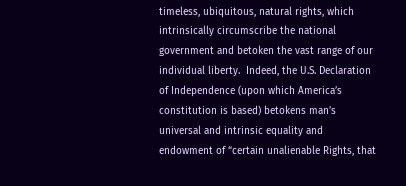timeless, ubiquitous, natural rights, which intrinsically circumscribe the national government and betoken the vast range of our individual liberty.  Indeed, the U.S. Declaration of Independence (upon which America’s constitution is based) betokens man’s universal and intrinsic equality and endowment of “certain unalienable Rights, that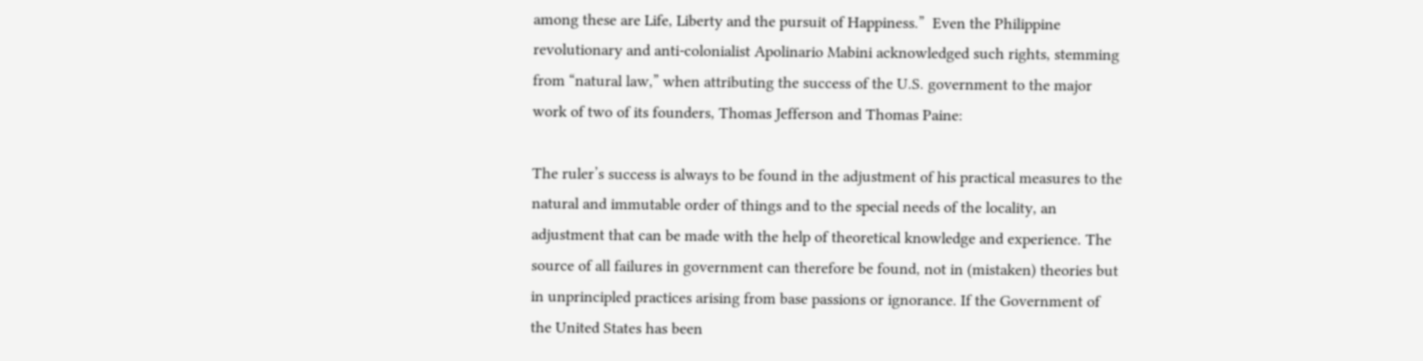among these are Life, Liberty and the pursuit of Happiness.”  Even the Philippine revolutionary and anti-colonialist Apolinario Mabini acknowledged such rights, stemming from “natural law,” when attributing the success of the U.S. government to the major work of two of its founders, Thomas Jefferson and Thomas Paine:

The ruler’s success is always to be found in the adjustment of his practical measures to the natural and immutable order of things and to the special needs of the locality, an adjustment that can be made with the help of theoretical knowledge and experience. The source of all failures in government can therefore be found, not in (mistaken) theories but in unprincipled practices arising from base passions or ignorance. If the Government of the United States has been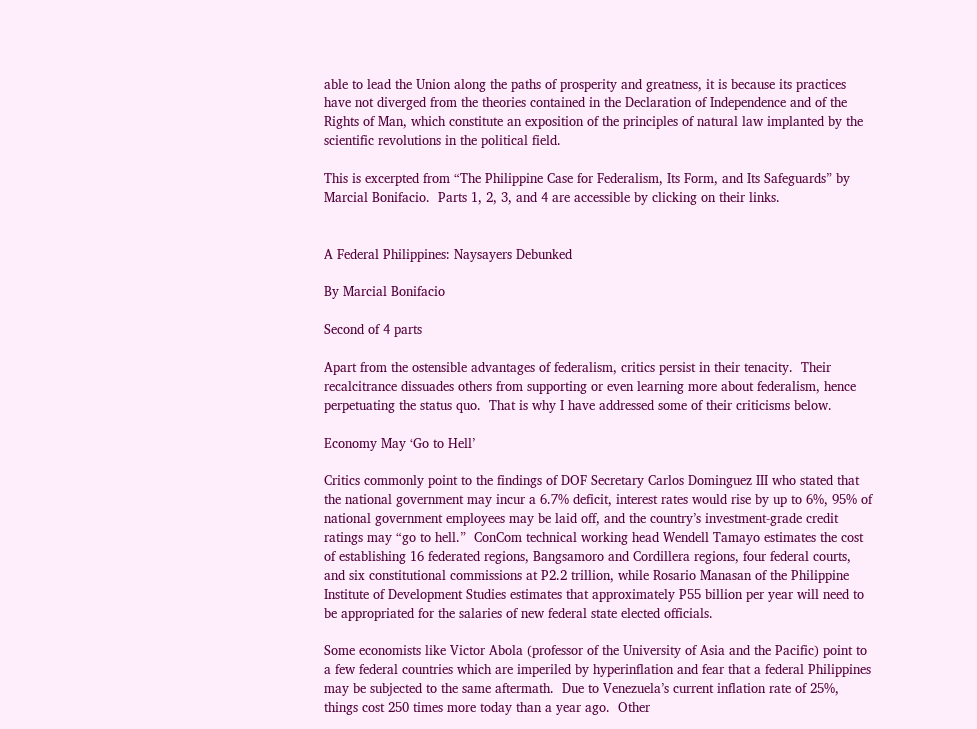able to lead the Union along the paths of prosperity and greatness, it is because its practices have not diverged from the theories contained in the Declaration of Independence and of the Rights of Man, which constitute an exposition of the principles of natural law implanted by the scientific revolutions in the political field.

This is excerpted from “The Philippine Case for Federalism, Its Form, and Its Safeguards” by Marcial Bonifacio.  Parts 1, 2, 3, and 4 are accessible by clicking on their links.


A Federal Philippines: Naysayers Debunked

By Marcial Bonifacio

Second of 4 parts

Apart from the ostensible advantages of federalism, critics persist in their tenacity.  Their recalcitrance dissuades others from supporting or even learning more about federalism, hence perpetuating the status quo.  That is why I have addressed some of their criticisms below.

Economy May ‘Go to Hell’

Critics commonly point to the findings of DOF Secretary Carlos Dominguez III who stated that the national government may incur a 6.7% deficit, interest rates would rise by up to 6%, 95% of national government employees may be laid off, and the country’s investment-grade credit ratings may “go to hell.”  ConCom technical working head Wendell Tamayo estimates the cost of establishing 16 federated regions, Bangsamoro and Cordillera regions, four federal courts, and six constitutional commissions at P2.2 trillion, while Rosario Manasan of the Philippine Institute of Development Studies estimates that approximately P55 billion per year will need to be appropriated for the salaries of new federal state elected officials.

Some economists like Victor Abola (professor of the University of Asia and the Pacific) point to a few federal countries which are imperiled by hyperinflation and fear that a federal Philippines may be subjected to the same aftermath.  Due to Venezuela’s current inflation rate of 25%, things cost 250 times more today than a year ago.  Other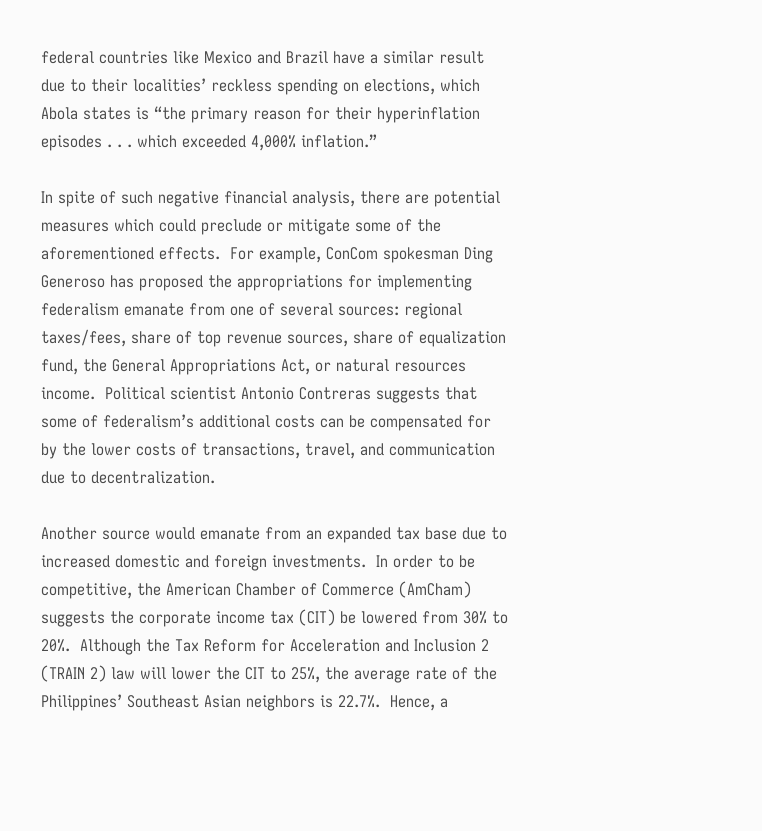federal countries like Mexico and Brazil have a similar result due to their localities’ reckless spending on elections, which Abola states is “the primary reason for their hyperinflation episodes . . . which exceeded 4,000% inflation.”

In spite of such negative financial analysis, there are potential measures which could preclude or mitigate some of the aforementioned effects.  For example, ConCom spokesman Ding Generoso has proposed the appropriations for implementing federalism emanate from one of several sources: regional taxes/fees, share of top revenue sources, share of equalization fund, the General Appropriations Act, or natural resources income.  Political scientist Antonio Contreras suggests that some of federalism’s additional costs can be compensated for by the lower costs of transactions, travel, and communication due to decentralization.

Another source would emanate from an expanded tax base due to increased domestic and foreign investments.  In order to be competitive, the American Chamber of Commerce (AmCham) suggests the corporate income tax (CIT) be lowered from 30% to 20%.  Although the Tax Reform for Acceleration and Inclusion 2 (TRAIN 2) law will lower the CIT to 25%, the average rate of the Philippines’ Southeast Asian neighbors is 22.7%.  Hence, a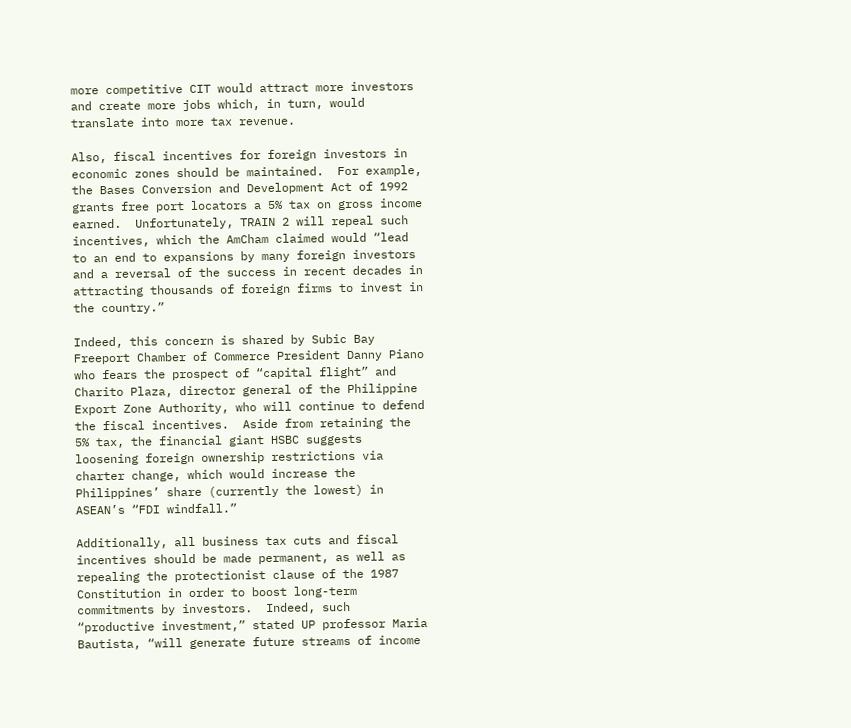more competitive CIT would attract more investors and create more jobs which, in turn, would translate into more tax revenue.

Also, fiscal incentives for foreign investors in economic zones should be maintained.  For example, the Bases Conversion and Development Act of 1992 grants free port locators a 5% tax on gross income earned.  Unfortunately, TRAIN 2 will repeal such incentives, which the AmCham claimed would “lead to an end to expansions by many foreign investors and a reversal of the success in recent decades in attracting thousands of foreign firms to invest in the country.”

Indeed, this concern is shared by Subic Bay Freeport Chamber of Commerce President Danny Piano who fears the prospect of “capital flight” and Charito Plaza, director general of the Philippine Export Zone Authority, who will continue to defend the fiscal incentives.  Aside from retaining the 5% tax, the financial giant HSBC suggests loosening foreign ownership restrictions via charter change, which would increase the Philippines’ share (currently the lowest) in ASEAN’s “FDI windfall.”

Additionally, all business tax cuts and fiscal incentives should be made permanent, as well as repealing the protectionist clause of the 1987 Constitution in order to boost long-term commitments by investors.  Indeed, such “productive investment,” stated UP professor Maria Bautista, “will generate future streams of income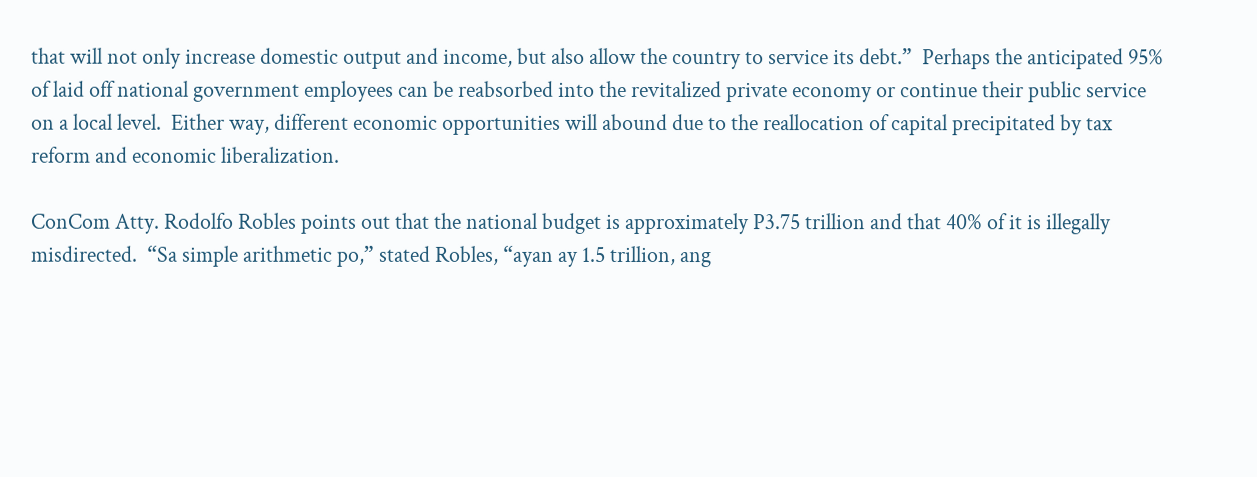that will not only increase domestic output and income, but also allow the country to service its debt.”  Perhaps the anticipated 95% of laid off national government employees can be reabsorbed into the revitalized private economy or continue their public service on a local level.  Either way, different economic opportunities will abound due to the reallocation of capital precipitated by tax reform and economic liberalization.

ConCom Atty. Rodolfo Robles points out that the national budget is approximately P3.75 trillion and that 40% of it is illegally misdirected.  “Sa simple arithmetic po,” stated Robles, “ayan ay 1.5 trillion, ang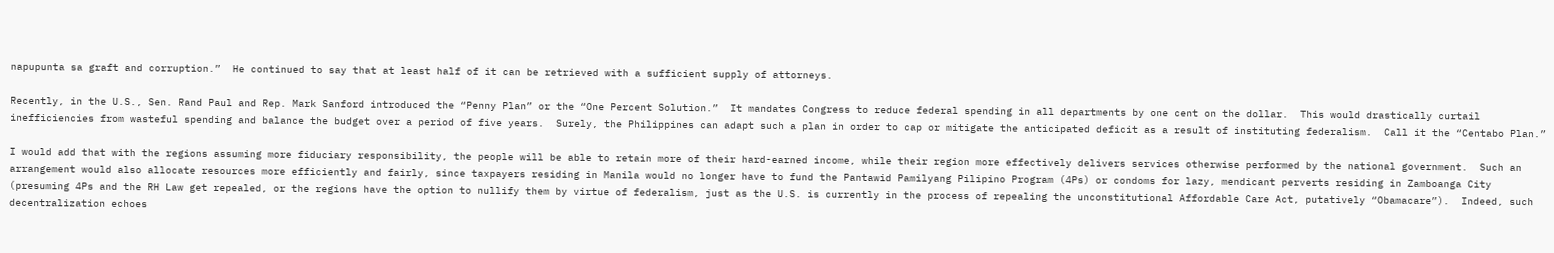napupunta sa graft and corruption.”  He continued to say that at least half of it can be retrieved with a sufficient supply of attorneys.

Recently, in the U.S., Sen. Rand Paul and Rep. Mark Sanford introduced the “Penny Plan” or the “One Percent Solution.”  It mandates Congress to reduce federal spending in all departments by one cent on the dollar.  This would drastically curtail inefficiencies from wasteful spending and balance the budget over a period of five years.  Surely, the Philippines can adapt such a plan in order to cap or mitigate the anticipated deficit as a result of instituting federalism.  Call it the “Centabo Plan.”

I would add that with the regions assuming more fiduciary responsibility, the people will be able to retain more of their hard-earned income, while their region more effectively delivers services otherwise performed by the national government.  Such an arrangement would also allocate resources more efficiently and fairly, since taxpayers residing in Manila would no longer have to fund the Pantawid Pamilyang Pilipino Program (4Ps) or condoms for lazy, mendicant perverts residing in Zamboanga City (presuming 4Ps and the RH Law get repealed, or the regions have the option to nullify them by virtue of federalism, just as the U.S. is currently in the process of repealing the unconstitutional Affordable Care Act, putatively “Obamacare”).  Indeed, such decentralization echoes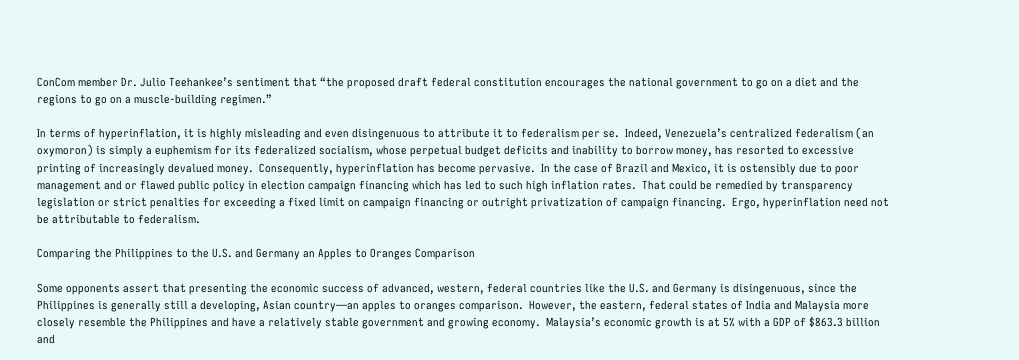ConCom member Dr. Julio Teehankee’s sentiment that “the proposed draft federal constitution encourages the national government to go on a diet and the regions to go on a muscle-building regimen.”

In terms of hyperinflation, it is highly misleading and even disingenuous to attribute it to federalism per se.  Indeed, Venezuela’s centralized federalism (an oxymoron) is simply a euphemism for its federalized socialism, whose perpetual budget deficits and inability to borrow money, has resorted to excessive printing of increasingly devalued money.  Consequently, hyperinflation has become pervasive.  In the case of Brazil and Mexico, it is ostensibly due to poor management and or flawed public policy in election campaign financing which has led to such high inflation rates.  That could be remedied by transparency legislation or strict penalties for exceeding a fixed limit on campaign financing or outright privatization of campaign financing.  Ergo, hyperinflation need not be attributable to federalism.

Comparing the Philippines to the U.S. and Germany an Apples to Oranges Comparison

Some opponents assert that presenting the economic success of advanced, western, federal countries like the U.S. and Germany is disingenuous, since the Philippines is generally still a developing, Asian country—an apples to oranges comparison.  However, the eastern, federal states of India and Malaysia more closely resemble the Philippines and have a relatively stable government and growing economy.  Malaysia’s economic growth is at 5% with a GDP of $863.3 billion and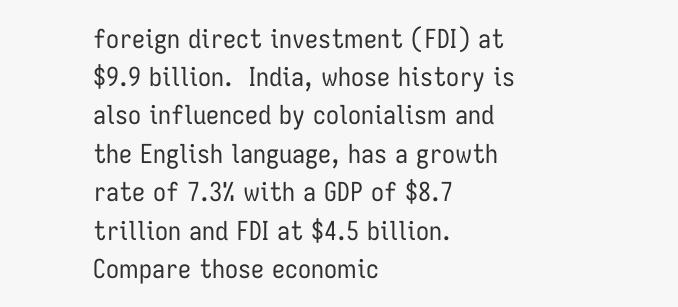foreign direct investment (FDI) at $9.9 billion.  India, whose history is also influenced by colonialism and the English language, has a growth rate of 7.3% with a GDP of $8.7 trillion and FDI at $4.5 billion.  Compare those economic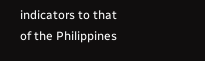indicators to that of the Philippines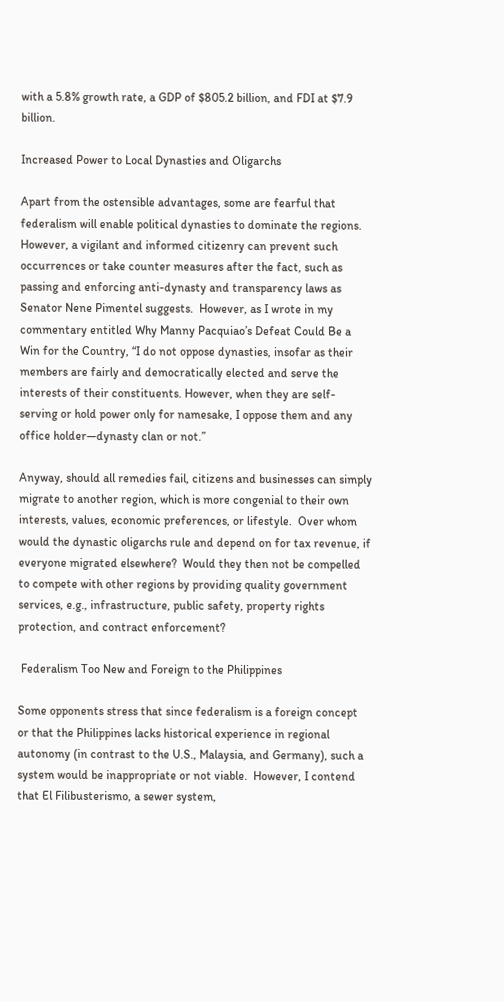with a 5.8% growth rate, a GDP of $805.2 billion, and FDI at $7.9 billion.

Increased Power to Local Dynasties and Oligarchs

Apart from the ostensible advantages, some are fearful that federalism will enable political dynasties to dominate the regions.  However, a vigilant and informed citizenry can prevent such occurrences or take counter measures after the fact, such as passing and enforcing anti-dynasty and transparency laws as Senator Nene Pimentel suggests.  However, as I wrote in my commentary entitled Why Manny Pacquiao’s Defeat Could Be a Win for the Country, “I do not oppose dynasties, insofar as their members are fairly and democratically elected and serve the interests of their constituents. However, when they are self-serving or hold power only for namesake, I oppose them and any office holder—dynasty clan or not.”

Anyway, should all remedies fail, citizens and businesses can simply migrate to another region, which is more congenial to their own interests, values, economic preferences, or lifestyle.  Over whom would the dynastic oligarchs rule and depend on for tax revenue, if everyone migrated elsewhere?  Would they then not be compelled to compete with other regions by providing quality government services, e.g., infrastructure, public safety, property rights protection, and contract enforcement?

 Federalism Too New and Foreign to the Philippines

Some opponents stress that since federalism is a foreign concept or that the Philippines lacks historical experience in regional autonomy (in contrast to the U.S., Malaysia, and Germany), such a system would be inappropriate or not viable.  However, I contend that El Filibusterismo, a sewer system,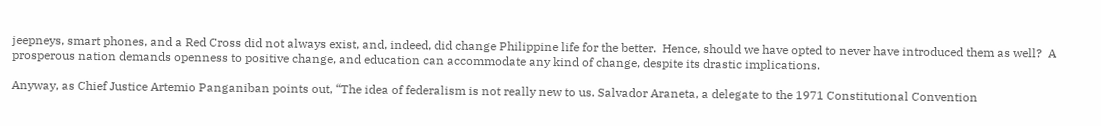jeepneys, smart phones, and a Red Cross did not always exist, and, indeed, did change Philippine life for the better.  Hence, should we have opted to never have introduced them as well?  A prosperous nation demands openness to positive change, and education can accommodate any kind of change, despite its drastic implications.

Anyway, as Chief Justice Artemio Panganiban points out, “The idea of federalism is not really new to us. Salvador Araneta, a delegate to the 1971 Constitutional Convention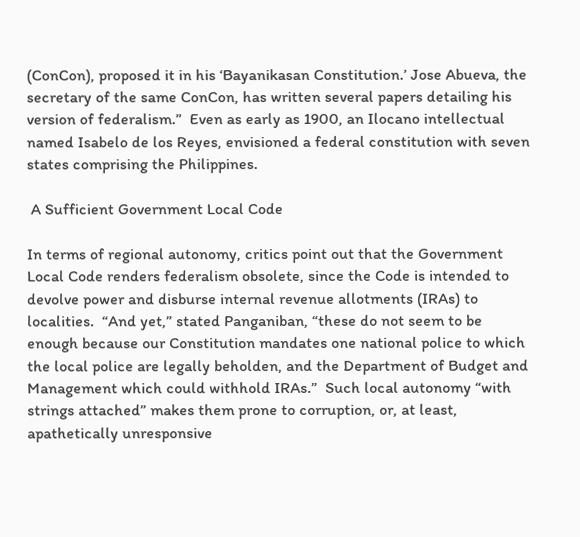(ConCon), proposed it in his ‘Bayanikasan Constitution.’ Jose Abueva, the secretary of the same ConCon, has written several papers detailing his version of federalism.”  Even as early as 1900, an Ilocano intellectual named Isabelo de los Reyes, envisioned a federal constitution with seven states comprising the Philippines.

 A Sufficient Government Local Code

In terms of regional autonomy, critics point out that the Government Local Code renders federalism obsolete, since the Code is intended to devolve power and disburse internal revenue allotments (IRAs) to localities.  “And yet,” stated Panganiban, “these do not seem to be enough because our Constitution mandates one national police to which the local police are legally beholden, and the Department of Budget and Management which could withhold IRAs.”  Such local autonomy “with strings attached” makes them prone to corruption, or, at least, apathetically unresponsive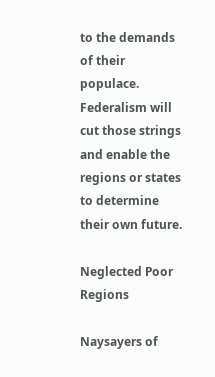to the demands of their populace.  Federalism will cut those strings and enable the regions or states to determine their own future.

Neglected Poor Regions

Naysayers of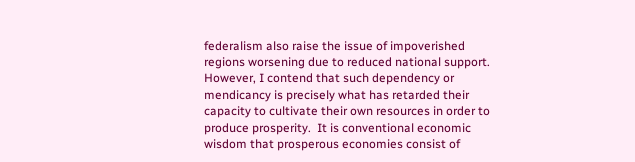federalism also raise the issue of impoverished regions worsening due to reduced national support.  However, I contend that such dependency or mendicancy is precisely what has retarded their capacity to cultivate their own resources in order to produce prosperity.  It is conventional economic wisdom that prosperous economies consist of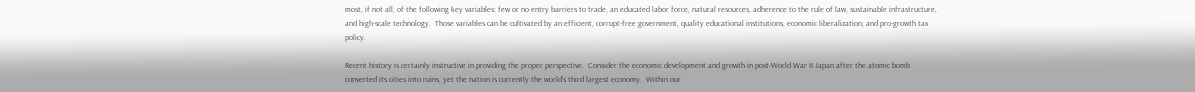most, if not all, of the following key variables: few or no entry barriers to trade, an educated labor force, natural resources, adherence to the rule of law, sustainable infrastructure, and high-scale technology.  Those variables can be cultivated by an efficient, corrupt-free government, quality educational institutions, economic liberalization, and pro-growth tax policy.

Recent history is certainly instructive in providing the proper perspective.  Consider the economic development and growth in post-World War II Japan after the atomic bomb converted its cities into ruins, yet the nation is currently the world’s third largest economy.  Within our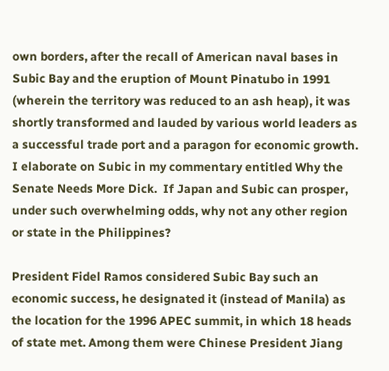own borders, after the recall of American naval bases in Subic Bay and the eruption of Mount Pinatubo in 1991 (wherein the territory was reduced to an ash heap), it was shortly transformed and lauded by various world leaders as a successful trade port and a paragon for economic growth.  I elaborate on Subic in my commentary entitled Why the Senate Needs More Dick.  If Japan and Subic can prosper, under such overwhelming odds, why not any other region or state in the Philippines?

President Fidel Ramos considered Subic Bay such an economic success, he designated it (instead of Manila) as the location for the 1996 APEC summit, in which 18 heads of state met. Among them were Chinese President Jiang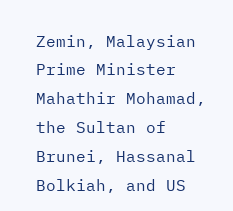Zemin, Malaysian Prime Minister Mahathir Mohamad, the Sultan of Brunei, Hassanal Bolkiah, and US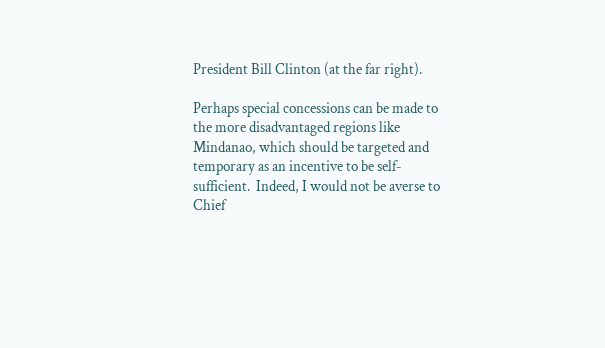President Bill Clinton (at the far right).

Perhaps special concessions can be made to the more disadvantaged regions like Mindanao, which should be targeted and temporary as an incentive to be self-sufficient.  Indeed, I would not be averse to Chief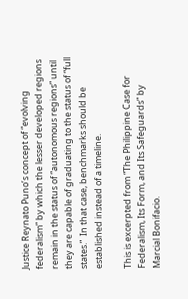Justice Reynato Puno’s concept of “evolving federalism” by which the lesser developed regions remain in the status of “autonomous regions” until they are capable of graduating to the status of “full states.”  In that case, benchmarks should be established instead of a timeline.

This is excerpted from “The Philippine Case for Federalism, Its Form, and Its Safeguards” by Marcial Bonifacio.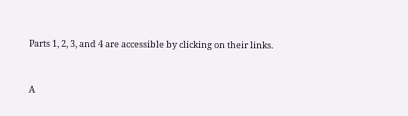Parts 1, 2, 3, and 4 are accessible by clicking on their links.


A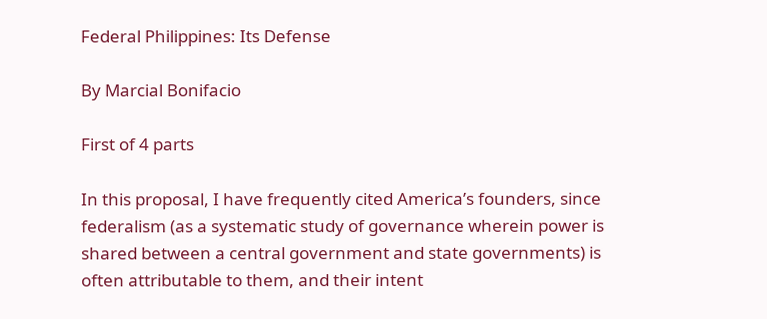Federal Philippines: Its Defense

By Marcial Bonifacio

First of 4 parts

In this proposal, I have frequently cited America’s founders, since federalism (as a systematic study of governance wherein power is shared between a central government and state governments) is often attributable to them, and their intent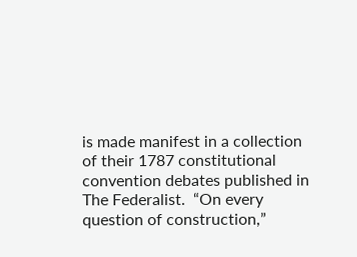is made manifest in a collection of their 1787 constitutional convention debates published in The Federalist.  “On every question of construction,”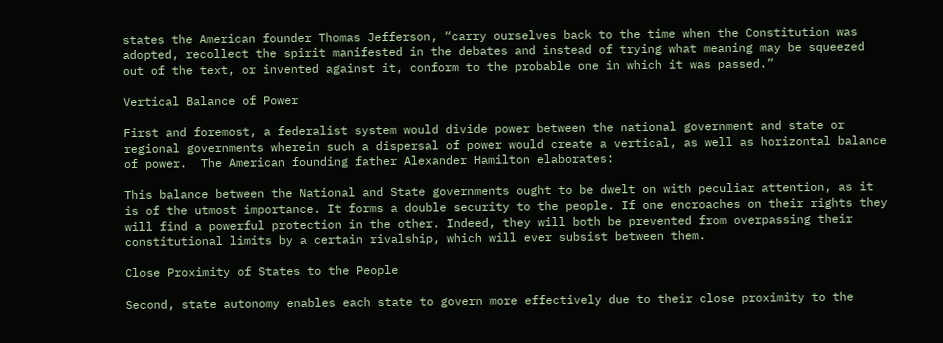states the American founder Thomas Jefferson, “carry ourselves back to the time when the Constitution was adopted, recollect the spirit manifested in the debates and instead of trying what meaning may be squeezed out of the text, or invented against it, conform to the probable one in which it was passed.”

Vertical Balance of Power

First and foremost, a federalist system would divide power between the national government and state or regional governments wherein such a dispersal of power would create a vertical, as well as horizontal balance of power.  The American founding father Alexander Hamilton elaborates:

This balance between the National and State governments ought to be dwelt on with peculiar attention, as it is of the utmost importance. It forms a double security to the people. If one encroaches on their rights they will find a powerful protection in the other. Indeed, they will both be prevented from overpassing their constitutional limits by a certain rivalship, which will ever subsist between them.

Close Proximity of States to the People

Second, state autonomy enables each state to govern more effectively due to their close proximity to the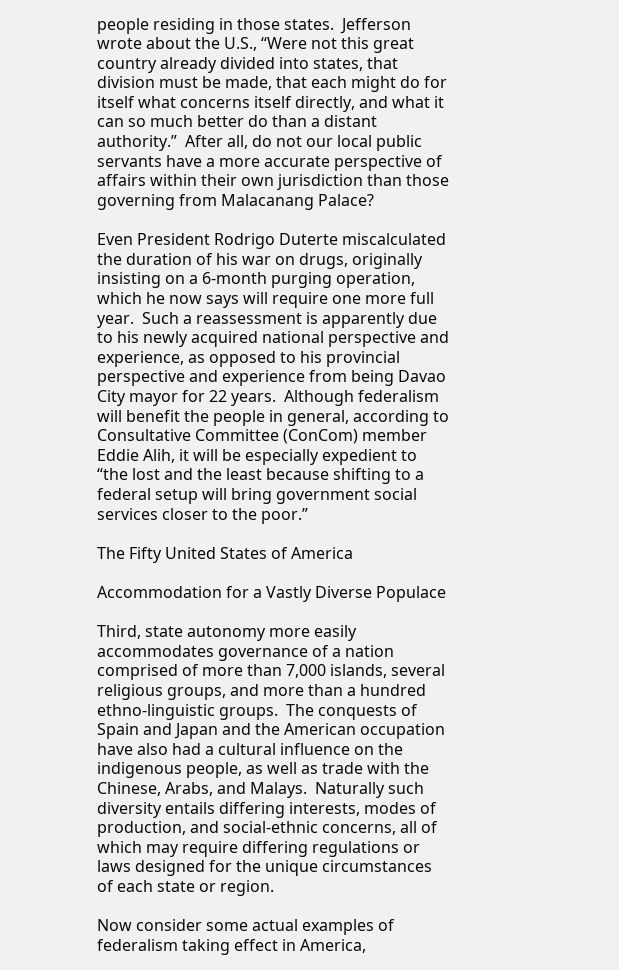people residing in those states.  Jefferson wrote about the U.S., “Were not this great country already divided into states, that division must be made, that each might do for itself what concerns itself directly, and what it can so much better do than a distant authority.”  After all, do not our local public servants have a more accurate perspective of affairs within their own jurisdiction than those governing from Malacanang Palace?

Even President Rodrigo Duterte miscalculated the duration of his war on drugs, originally insisting on a 6-month purging operation, which he now says will require one more full year.  Such a reassessment is apparently due to his newly acquired national perspective and experience, as opposed to his provincial perspective and experience from being Davao City mayor for 22 years.  Although federalism will benefit the people in general, according to Consultative Committee (ConCom) member Eddie Alih, it will be especially expedient to “the lost and the least because shifting to a federal setup will bring government social services closer to the poor.”

The Fifty United States of America

Accommodation for a Vastly Diverse Populace

Third, state autonomy more easily accommodates governance of a nation comprised of more than 7,000 islands, several religious groups, and more than a hundred ethno-linguistic groups.  The conquests of Spain and Japan and the American occupation have also had a cultural influence on the indigenous people, as well as trade with the Chinese, Arabs, and Malays.  Naturally such diversity entails differing interests, modes of production, and social-ethnic concerns, all of which may require differing regulations or laws designed for the unique circumstances of each state or region.

Now consider some actual examples of federalism taking effect in America,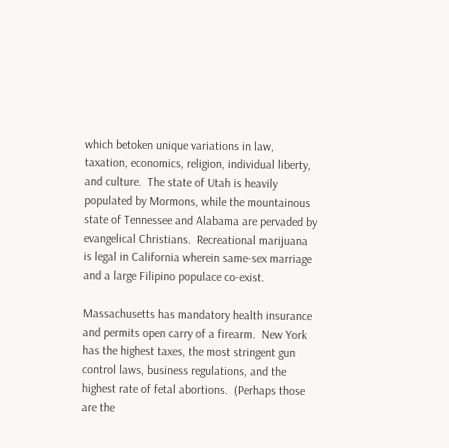which betoken unique variations in law, taxation, economics, religion, individual liberty, and culture.  The state of Utah is heavily populated by Mormons, while the mountainous state of Tennessee and Alabama are pervaded by evangelical Christians.  Recreational marijuana is legal in California wherein same-sex marriage and a large Filipino populace co-exist.

Massachusetts has mandatory health insurance and permits open carry of a firearm.  New York has the highest taxes, the most stringent gun control laws, business regulations, and the highest rate of fetal abortions.  (Perhaps those are the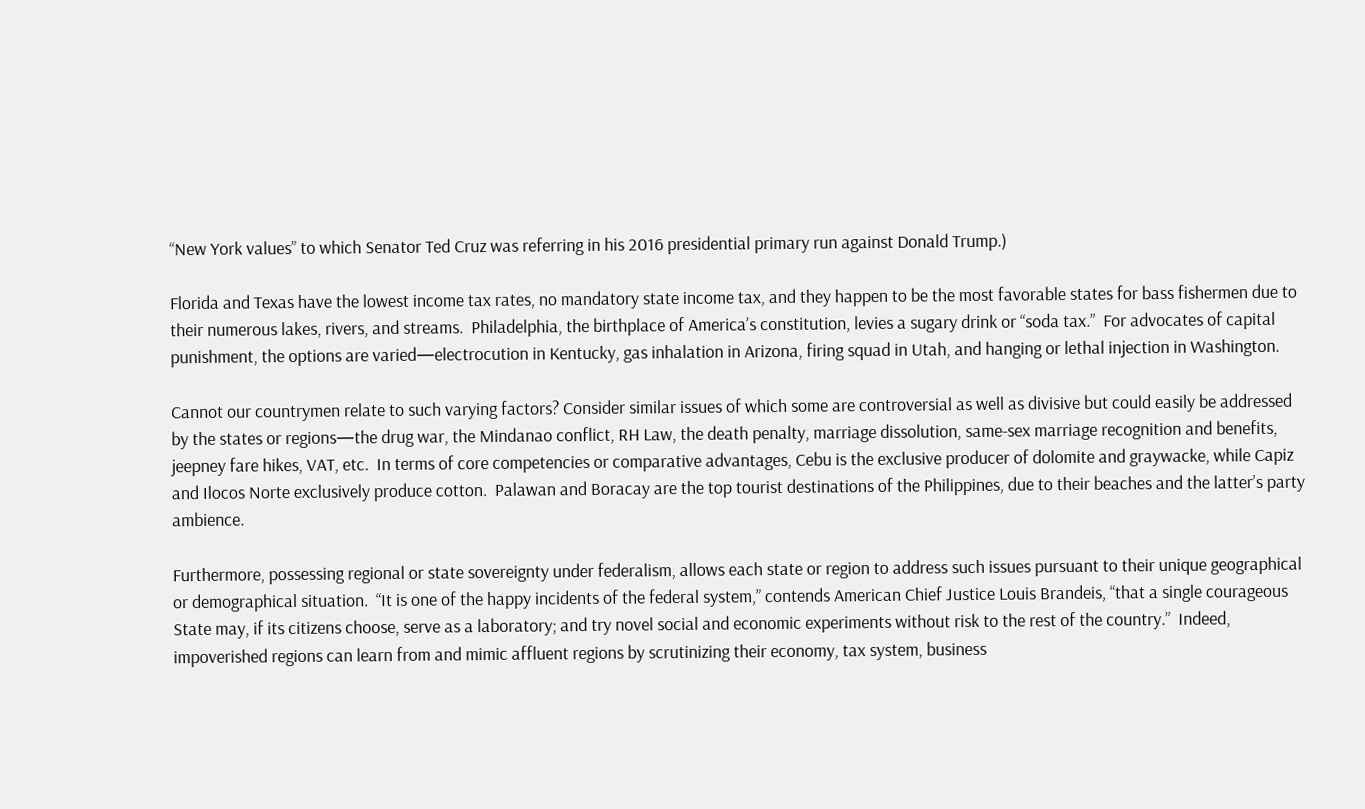“New York values” to which Senator Ted Cruz was referring in his 2016 presidential primary run against Donald Trump.)

Florida and Texas have the lowest income tax rates, no mandatory state income tax, and they happen to be the most favorable states for bass fishermen due to their numerous lakes, rivers, and streams.  Philadelphia, the birthplace of America’s constitution, levies a sugary drink or “soda tax.”  For advocates of capital punishment, the options are varied—electrocution in Kentucky, gas inhalation in Arizona, firing squad in Utah, and hanging or lethal injection in Washington.

Cannot our countrymen relate to such varying factors? Consider similar issues of which some are controversial as well as divisive but could easily be addressed by the states or regions—the drug war, the Mindanao conflict, RH Law, the death penalty, marriage dissolution, same-sex marriage recognition and benefits, jeepney fare hikes, VAT, etc.  In terms of core competencies or comparative advantages, Cebu is the exclusive producer of dolomite and graywacke, while Capiz and Ilocos Norte exclusively produce cotton.  Palawan and Boracay are the top tourist destinations of the Philippines, due to their beaches and the latter’s party ambience.

Furthermore, possessing regional or state sovereignty under federalism, allows each state or region to address such issues pursuant to their unique geographical or demographical situation.  “It is one of the happy incidents of the federal system,” contends American Chief Justice Louis Brandeis, “that a single courageous State may, if its citizens choose, serve as a laboratory; and try novel social and economic experiments without risk to the rest of the country.”  Indeed, impoverished regions can learn from and mimic affluent regions by scrutinizing their economy, tax system, business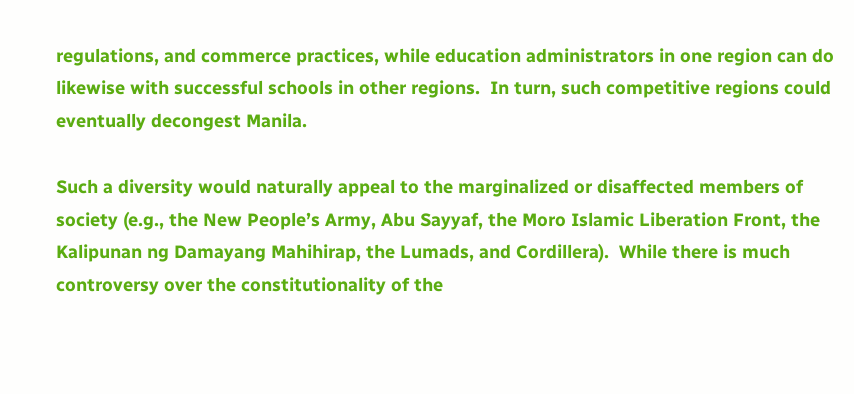regulations, and commerce practices, while education administrators in one region can do likewise with successful schools in other regions.  In turn, such competitive regions could eventually decongest Manila.

Such a diversity would naturally appeal to the marginalized or disaffected members of society (e.g., the New People’s Army, Abu Sayyaf, the Moro Islamic Liberation Front, the Kalipunan ng Damayang Mahihirap, the Lumads, and Cordillera).  While there is much controversy over the constitutionality of the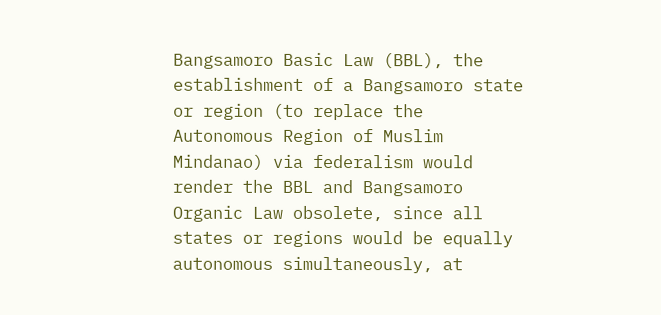Bangsamoro Basic Law (BBL), the establishment of a Bangsamoro state or region (to replace the Autonomous Region of Muslim Mindanao) via federalism would render the BBL and Bangsamoro Organic Law obsolete, since all states or regions would be equally autonomous simultaneously, at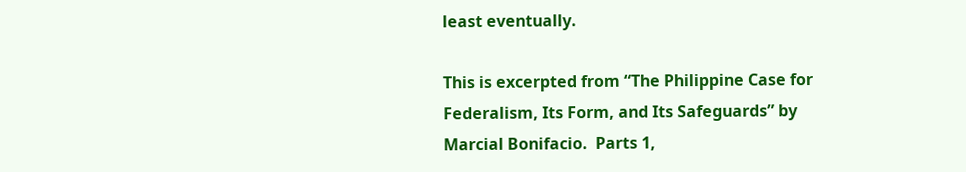least eventually.

This is excerpted from “The Philippine Case for Federalism, Its Form, and Its Safeguards” by Marcial Bonifacio.  Parts 1,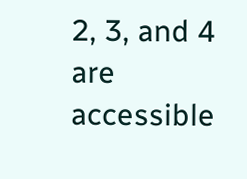2, 3, and 4 are accessible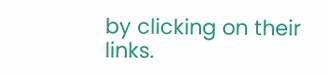by clicking on their links.